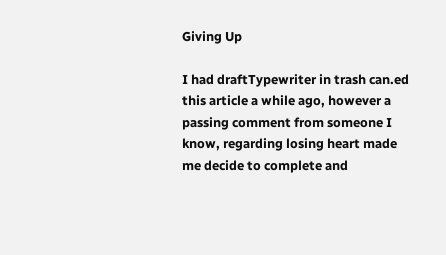Giving Up

I had draftTypewriter in trash can.ed this article a while ago, however a passing comment from someone I know, regarding losing heart made me decide to complete and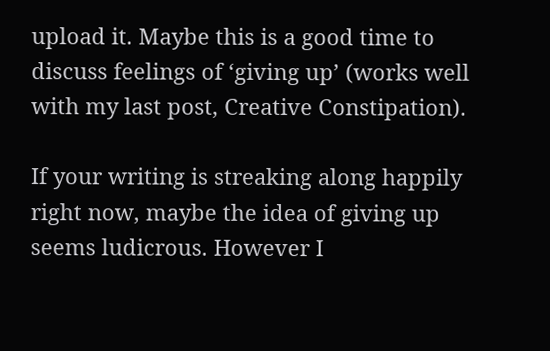upload it. Maybe this is a good time to discuss feelings of ‘giving up’ (works well with my last post, Creative Constipation).

If your writing is streaking along happily right now, maybe the idea of giving up seems ludicrous. However I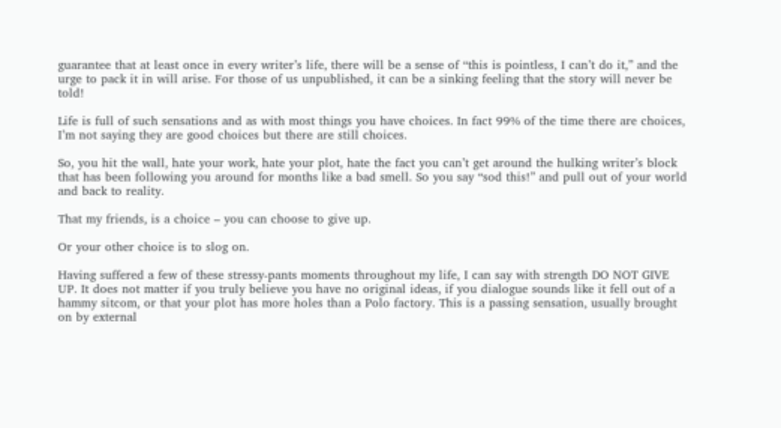guarantee that at least once in every writer’s life, there will be a sense of “this is pointless, I can’t do it,” and the urge to pack it in will arise. For those of us unpublished, it can be a sinking feeling that the story will never be told!

Life is full of such sensations and as with most things you have choices. In fact 99% of the time there are choices, I’m not saying they are good choices but there are still choices.

So, you hit the wall, hate your work, hate your plot, hate the fact you can’t get around the hulking writer’s block that has been following you around for months like a bad smell. So you say “sod this!” and pull out of your world and back to reality.

That my friends, is a choice – you can choose to give up.

Or your other choice is to slog on.

Having suffered a few of these stressy-pants moments throughout my life, I can say with strength DO NOT GIVE UP. It does not matter if you truly believe you have no original ideas, if you dialogue sounds like it fell out of a hammy sitcom, or that your plot has more holes than a Polo factory. This is a passing sensation, usually brought on by external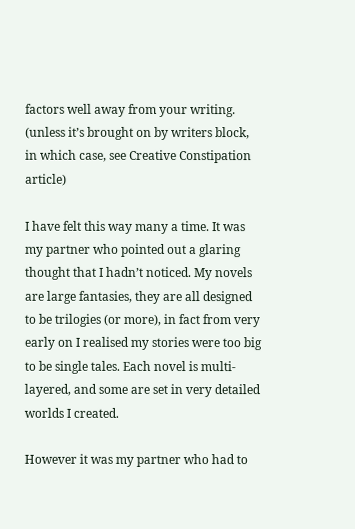factors well away from your writing. (unless it’s brought on by writers block, in which case, see Creative Constipation article)

I have felt this way many a time. It was my partner who pointed out a glaring thought that I hadn’t noticed. My novels are large fantasies, they are all designed to be trilogies (or more), in fact from very early on I realised my stories were too big to be single tales. Each novel is multi-layered, and some are set in very detailed worlds I created.

However it was my partner who had to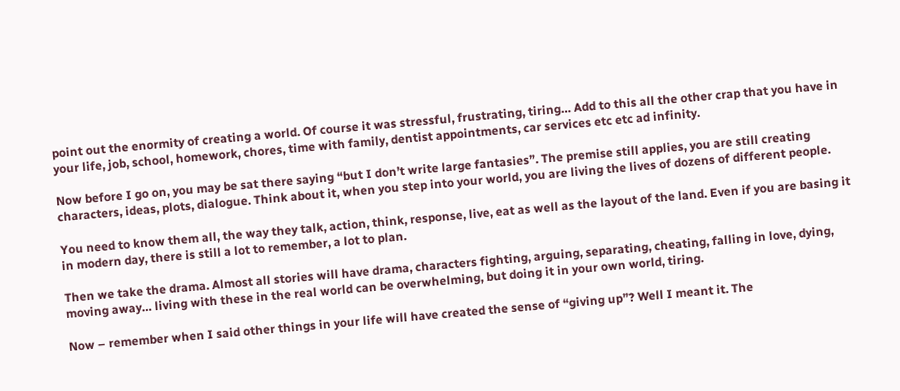point out the enormity of creating a world. Of course it was stressful, frustrating, tiring… Add to this all the other crap that you have in your life, job, school, homework, chores, time with family, dentist appointments, car services etc etc ad infinity.

Now before I go on, you may be sat there saying “but I don’t write large fantasies”. The premise still applies, you are still creating characters, ideas, plots, dialogue. Think about it, when you step into your world, you are living the lives of dozens of different people.

You need to know them all, the way they talk, action, think, response, live, eat as well as the layout of the land. Even if you are basing it in modern day, there is still a lot to remember, a lot to plan.

Then we take the drama. Almost all stories will have drama, characters fighting, arguing, separating, cheating, falling in love, dying, moving away… living with these in the real world can be overwhelming, but doing it in your own world, tiring.

Now – remember when I said other things in your life will have created the sense of “giving up”? Well I meant it. The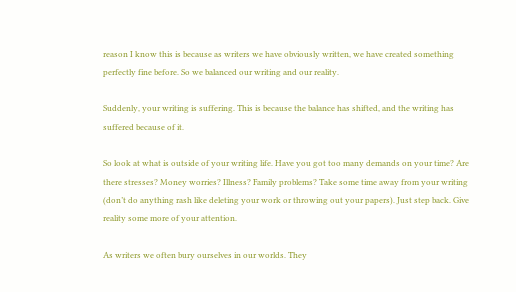reason I know this is because as writers we have obviously written, we have created something perfectly fine before. So we balanced our writing and our reality.

Suddenly, your writing is suffering. This is because the balance has shifted, and the writing has suffered because of it.

So look at what is outside of your writing life. Have you got too many demands on your time? Are there stresses? Money worries? Illness? Family problems? Take some time away from your writing (don’t do anything rash like deleting your work or throwing out your papers). Just step back. Give reality some more of your attention.

As writers we often bury ourselves in our worlds. They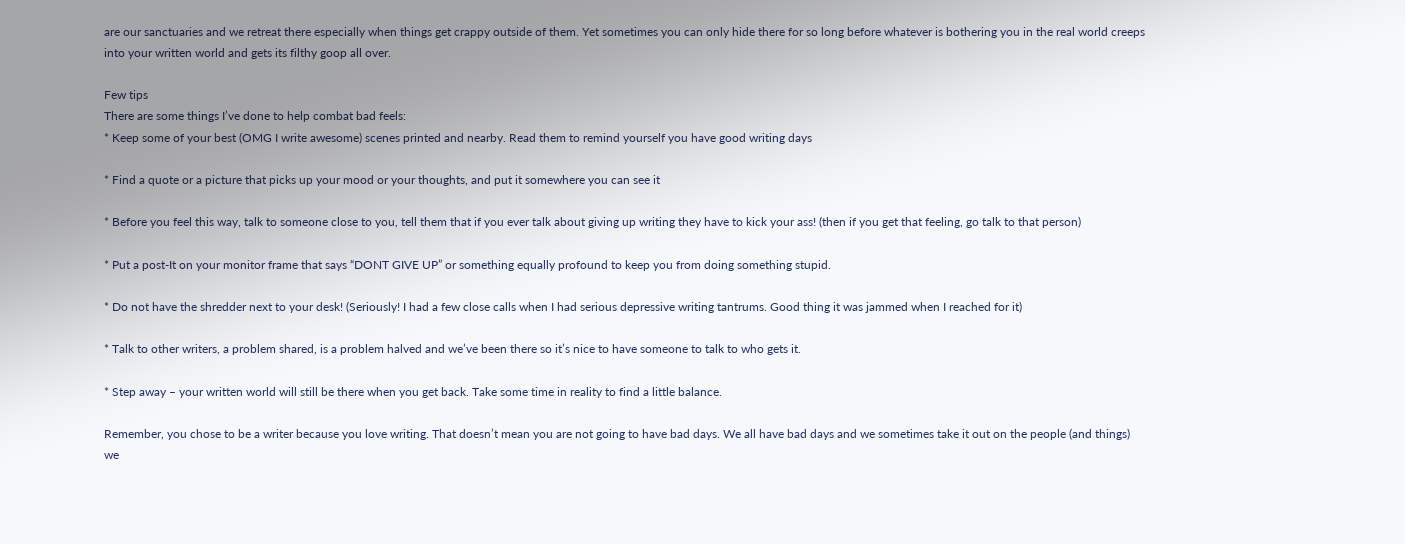are our sanctuaries and we retreat there especially when things get crappy outside of them. Yet sometimes you can only hide there for so long before whatever is bothering you in the real world creeps into your written world and gets its filthy goop all over.

Few tips
There are some things I’ve done to help combat bad feels:
* Keep some of your best (OMG I write awesome) scenes printed and nearby. Read them to remind yourself you have good writing days

* Find a quote or a picture that picks up your mood or your thoughts, and put it somewhere you can see it

* Before you feel this way, talk to someone close to you, tell them that if you ever talk about giving up writing they have to kick your ass! (then if you get that feeling, go talk to that person)

* Put a post-It on your monitor frame that says “DONT GIVE UP” or something equally profound to keep you from doing something stupid.

* Do not have the shredder next to your desk! (Seriously! I had a few close calls when I had serious depressive writing tantrums. Good thing it was jammed when I reached for it)

* Talk to other writers, a problem shared, is a problem halved and we’ve been there so it’s nice to have someone to talk to who gets it.

* Step away – your written world will still be there when you get back. Take some time in reality to find a little balance.

Remember, you chose to be a writer because you love writing. That doesn’t mean you are not going to have bad days. We all have bad days and we sometimes take it out on the people (and things) we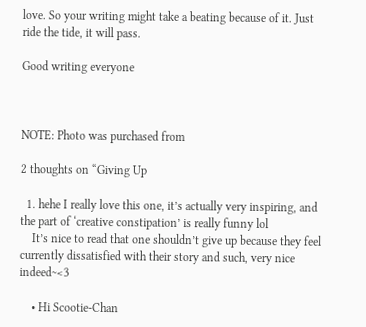love. So your writing might take a beating because of it. Just ride the tide, it will pass.

Good writing everyone



NOTE: Photo was purchased from

2 thoughts on “Giving Up

  1. hehe I really love this one, it’s actually very inspiring, and the part of ‘creative constipation’ is really funny lol
    It’s nice to read that one shouldn’t give up because they feel currently dissatisfied with their story and such, very nice indeed~<3

    • Hi Scootie-Chan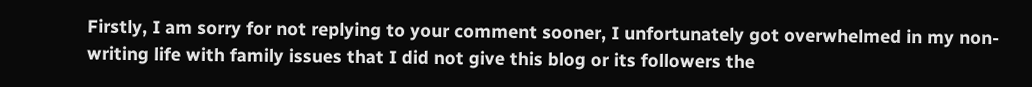Firstly, I am sorry for not replying to your comment sooner, I unfortunately got overwhelmed in my non-writing life with family issues that I did not give this blog or its followers the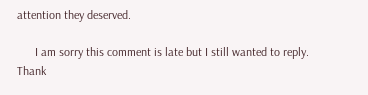attention they deserved.

      I am sorry this comment is late but I still wanted to reply. Thank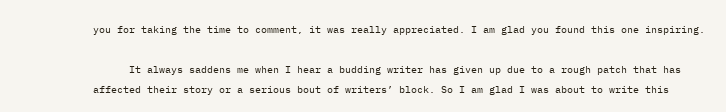you for taking the time to comment, it was really appreciated. I am glad you found this one inspiring.

      It always saddens me when I hear a budding writer has given up due to a rough patch that has affected their story or a serious bout of writers’ block. So I am glad I was about to write this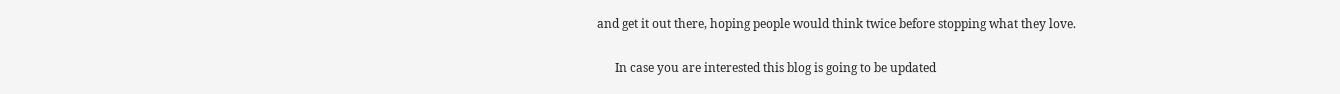and get it out there, hoping people would think twice before stopping what they love.

      In case you are interested this blog is going to be updated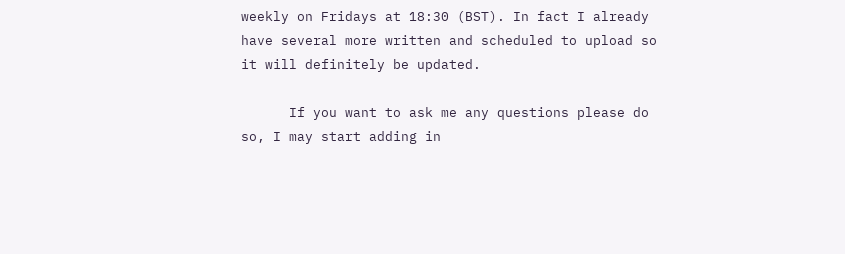weekly on Fridays at 18:30 (BST). In fact I already have several more written and scheduled to upload so it will definitely be updated.

      If you want to ask me any questions please do so, I may start adding in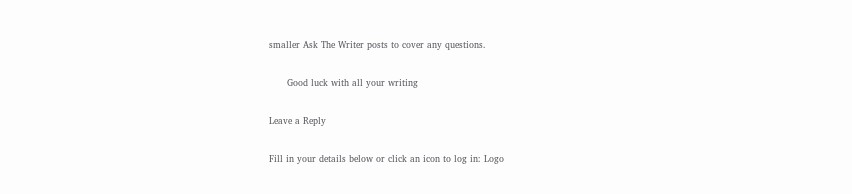smaller Ask The Writer posts to cover any questions.

      Good luck with all your writing

Leave a Reply

Fill in your details below or click an icon to log in: Logo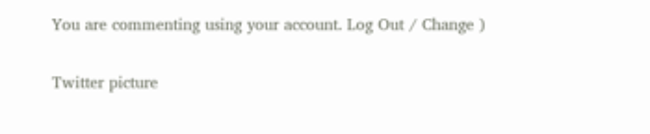You are commenting using your account. Log Out / Change )

Twitter picture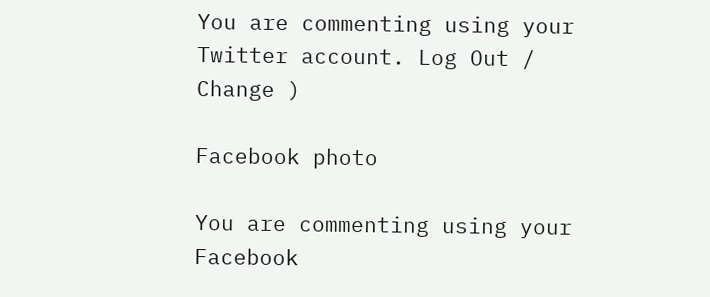You are commenting using your Twitter account. Log Out / Change )

Facebook photo

You are commenting using your Facebook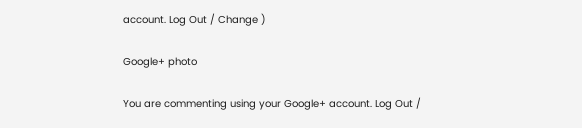account. Log Out / Change )

Google+ photo

You are commenting using your Google+ account. Log Out /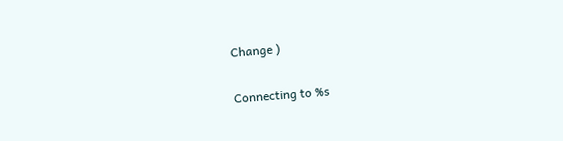Change )

Connecting to %s